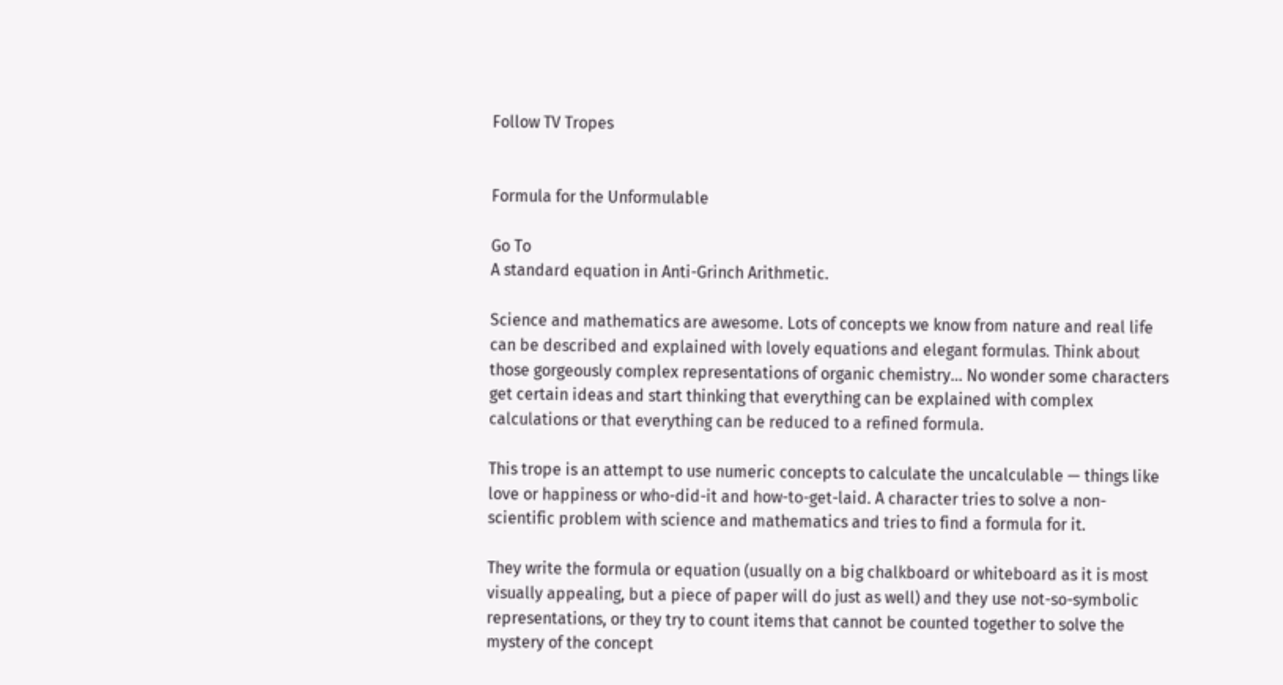Follow TV Tropes


Formula for the Unformulable

Go To
A standard equation in Anti-Grinch Arithmetic.

Science and mathematics are awesome. Lots of concepts we know from nature and real life can be described and explained with lovely equations and elegant formulas. Think about those gorgeously complex representations of organic chemistry... No wonder some characters get certain ideas and start thinking that everything can be explained with complex calculations or that everything can be reduced to a refined formula.

This trope is an attempt to use numeric concepts to calculate the uncalculable — things like love or happiness or who-did-it and how-to-get-laid. A character tries to solve a non-scientific problem with science and mathematics and tries to find a formula for it.

They write the formula or equation (usually on a big chalkboard or whiteboard as it is most visually appealing, but a piece of paper will do just as well) and they use not-so-symbolic representations, or they try to count items that cannot be counted together to solve the mystery of the concept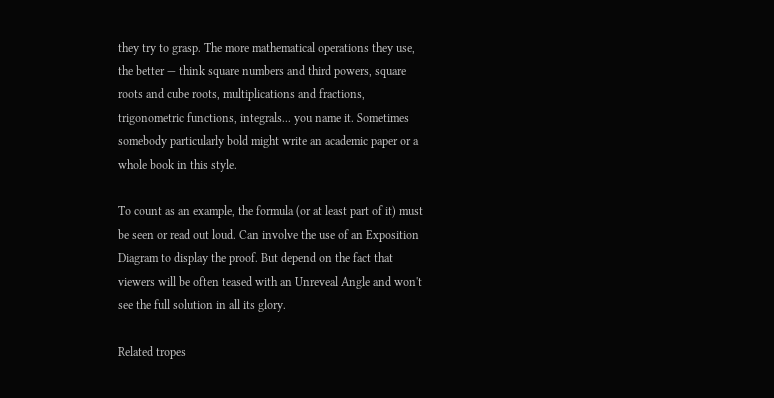they try to grasp. The more mathematical operations they use, the better — think square numbers and third powers, square roots and cube roots, multiplications and fractions, trigonometric functions, integrals... you name it. Sometimes somebody particularly bold might write an academic paper or a whole book in this style.

To count as an example, the formula (or at least part of it) must be seen or read out loud. Can involve the use of an Exposition Diagram to display the proof. But depend on the fact that viewers will be often teased with an Unreveal Angle and won't see the full solution in all its glory.

Related tropes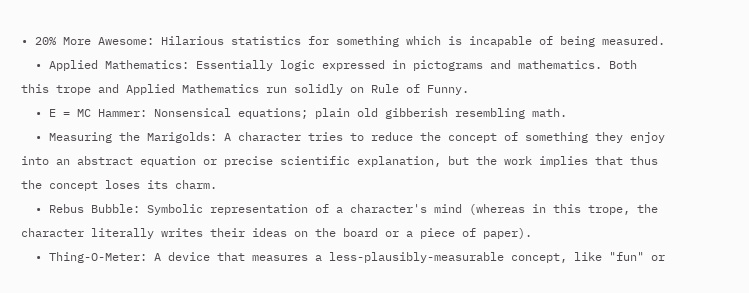• 20% More Awesome: Hilarious statistics for something which is incapable of being measured.
  • Applied Mathematics: Essentially logic expressed in pictograms and mathematics. Both this trope and Applied Mathematics run solidly on Rule of Funny.
  • E = MC Hammer: Nonsensical equations; plain old gibberish resembling math.
  • Measuring the Marigolds: A character tries to reduce the concept of something they enjoy into an abstract equation or precise scientific explanation, but the work implies that thus the concept loses its charm.
  • Rebus Bubble: Symbolic representation of a character's mind (whereas in this trope, the character literally writes their ideas on the board or a piece of paper).
  • Thing-O-Meter: A device that measures a less-plausibly-measurable concept, like "fun" or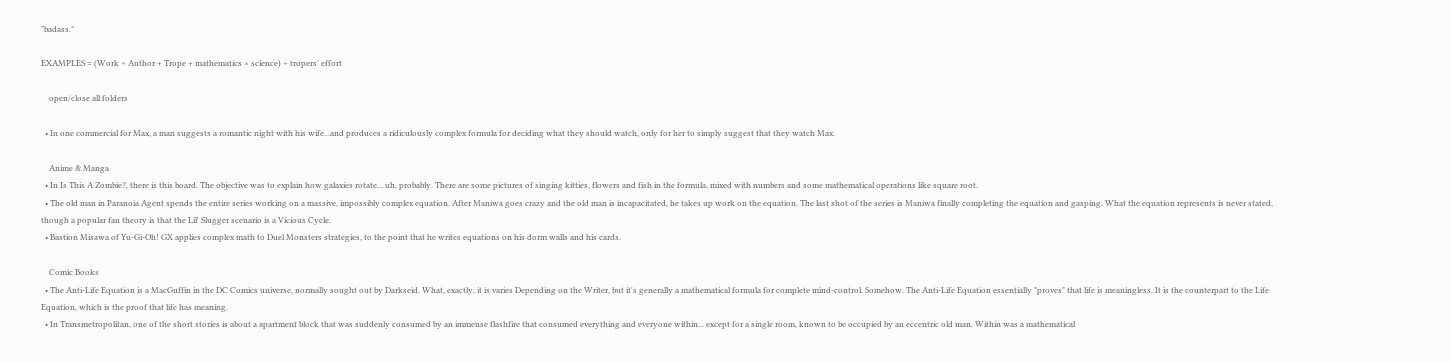"badass."

EXAMPLES = (Work ÷ Author + Trope + mathematics × science) ÷ tropers' effort

    open/close all folders

  • In one commercial for Max, a man suggests a romantic night with his wife...and produces a ridiculously complex formula for deciding what they should watch, only for her to simply suggest that they watch Max.

    Anime & Manga
  • In Is This A Zombie?, there is this board. The objective was to explain how galaxies rotate... uh, probably. There are some pictures of singing kitties, flowers and fish in the formula, mixed with numbers and some mathematical operations like square root.
  • The old man in Paranoia Agent spends the entire series working on a massive, impossibly complex equation. After Maniwa goes crazy and the old man is incapacitated, he takes up work on the equation. The last shot of the series is Maniwa finally completing the equation and gasping. What the equation represents is never stated, though a popular fan theory is that the Lil' Slugger scenario is a Vicious Cycle.
  • Bastion Misawa of Yu-Gi-Oh! GX applies complex math to Duel Monsters strategies, to the point that he writes equations on his dorm walls and his cards.

    Comic Books
  • The Anti-Life Equation is a MacGuffin in the DC Comics universe, normally sought out by Darkseid. What, exactly, it is varies Depending on the Writer, but it's generally a mathematical formula for complete mind-control. Somehow. The Anti-Life Equation essentially "proves" that life is meaningless. It is the counterpart to the Life Equation, which is the proof that life has meaning.
  • In Transmetropolitan, one of the short stories is about a apartment block that was suddenly consumed by an immense flashfire that consumed everything and everyone within... except for a single room, known to be occupied by an eccentric old man. Within was a mathematical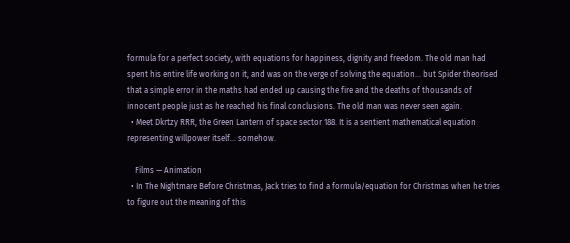formula for a perfect society, with equations for happiness, dignity and freedom. The old man had spent his entire life working on it, and was on the verge of solving the equation... but Spider theorised that a simple error in the maths had ended up causing the fire and the deaths of thousands of innocent people just as he reached his final conclusions. The old man was never seen again.
  • Meet Dkrtzy RRR, the Green Lantern of space sector 188. It is a sentient mathematical equation representing willpower itself... somehow.

    Films — Animation
  • In The Nightmare Before Christmas, Jack tries to find a formula/equation for Christmas when he tries to figure out the meaning of this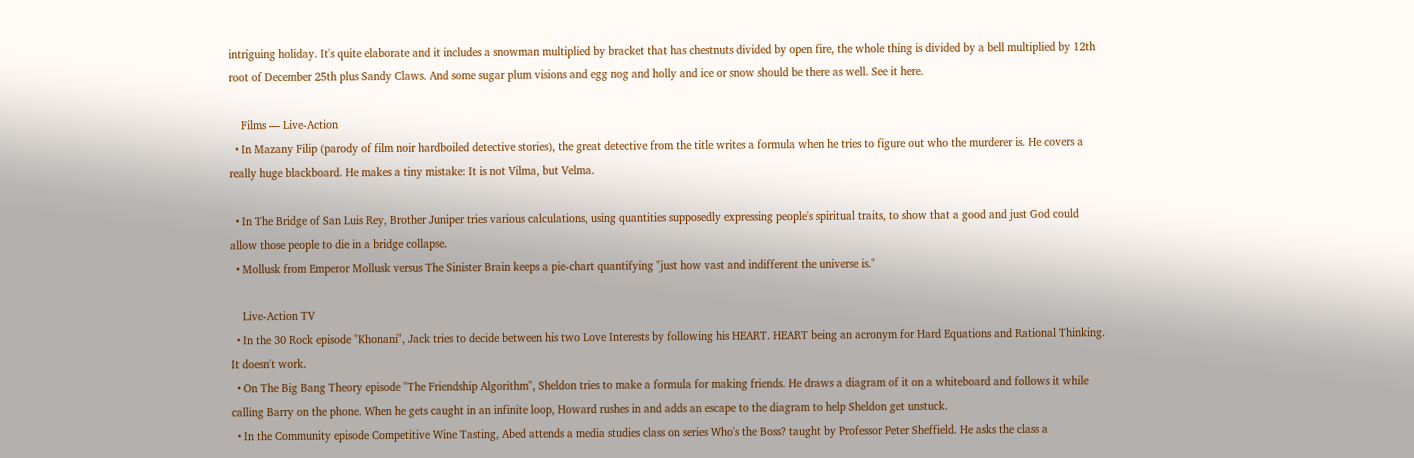intriguing holiday. It's quite elaborate and it includes a snowman multiplied by bracket that has chestnuts divided by open fire, the whole thing is divided by a bell multiplied by 12th root of December 25th plus Sandy Claws. And some sugar plum visions and egg nog and holly and ice or snow should be there as well. See it here.

    Films — Live-Action
  • In Mazany Filip (parody of film noir hardboiled detective stories), the great detective from the title writes a formula when he tries to figure out who the murderer is. He covers a really huge blackboard. He makes a tiny mistake: It is not Vilma, but Velma.

  • In The Bridge of San Luis Rey, Brother Juniper tries various calculations, using quantities supposedly expressing people's spiritual traits, to show that a good and just God could allow those people to die in a bridge collapse.
  • Mollusk from Emperor Mollusk versus The Sinister Brain keeps a pie-chart quantifying "just how vast and indifferent the universe is."

    Live-Action TV
  • In the 30 Rock episode "Khonani", Jack tries to decide between his two Love Interests by following his HEART. HEART being an acronym for Hard Equations and Rational Thinking. It doesn't work.
  • On The Big Bang Theory episode "The Friendship Algorithm", Sheldon tries to make a formula for making friends. He draws a diagram of it on a whiteboard and follows it while calling Barry on the phone. When he gets caught in an infinite loop, Howard rushes in and adds an escape to the diagram to help Sheldon get unstuck.
  • In the Community episode Competitive Wine Tasting, Abed attends a media studies class on series Who's the Boss? taught by Professor Peter Sheffield. He asks the class a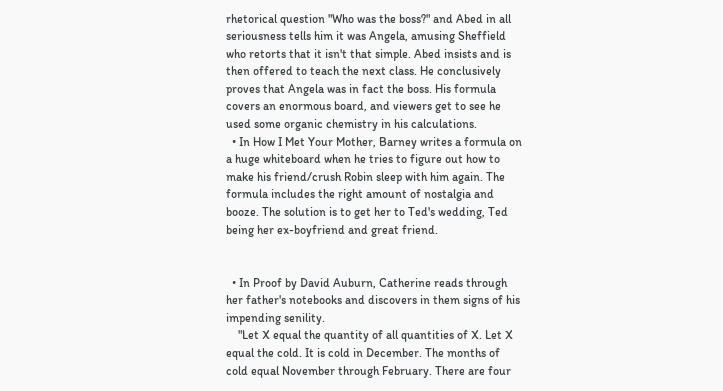rhetorical question "Who was the boss?" and Abed in all seriousness tells him it was Angela, amusing Sheffield who retorts that it isn't that simple. Abed insists and is then offered to teach the next class. He conclusively proves that Angela was in fact the boss. His formula covers an enormous board, and viewers get to see he used some organic chemistry in his calculations.
  • In How I Met Your Mother, Barney writes a formula on a huge whiteboard when he tries to figure out how to make his friend/crush Robin sleep with him again. The formula includes the right amount of nostalgia and booze. The solution is to get her to Ted's wedding, Ted being her ex-boyfriend and great friend.


  • In Proof by David Auburn, Catherine reads through her father's notebooks and discovers in them signs of his impending senility.
    "Let X equal the quantity of all quantities of X. Let X equal the cold. It is cold in December. The months of cold equal November through February. There are four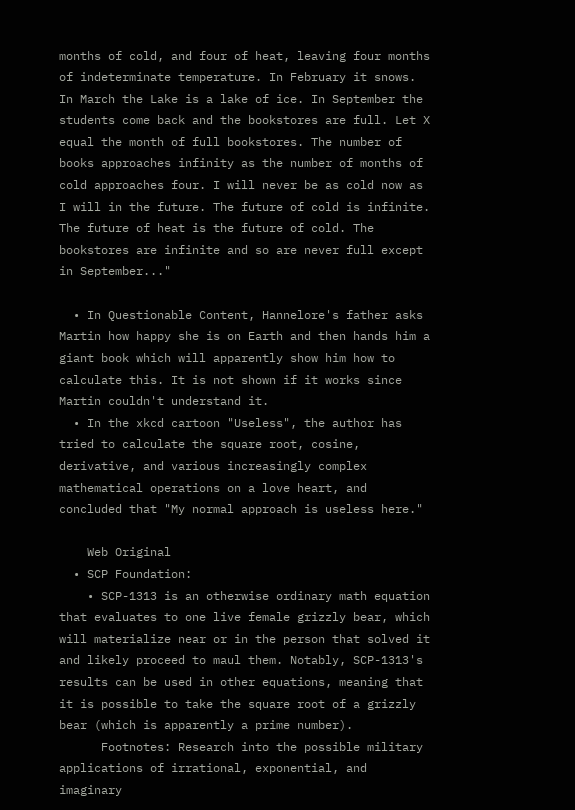months of cold, and four of heat, leaving four months of indeterminate temperature. In February it snows. In March the Lake is a lake of ice. In September the students come back and the bookstores are full. Let X equal the month of full bookstores. The number of books approaches infinity as the number of months of cold approaches four. I will never be as cold now as I will in the future. The future of cold is infinite. The future of heat is the future of cold. The bookstores are infinite and so are never full except in September..."

  • In Questionable Content, Hannelore's father asks Martin how happy she is on Earth and then hands him a giant book which will apparently show him how to calculate this. It is not shown if it works since Martin couldn't understand it.
  • In the xkcd cartoon "Useless", the author has tried to calculate the square root, cosine, derivative, and various increasingly complex mathematical operations on a love heart, and concluded that "My normal approach is useless here."

    Web Original
  • SCP Foundation:
    • SCP-1313 is an otherwise ordinary math equation that evaluates to one live female grizzly bear, which will materialize near or in the person that solved it and likely proceed to maul them. Notably, SCP-1313's results can be used in other equations, meaning that it is possible to take the square root of a grizzly bear (which is apparently a prime number).
      Footnotes: Research into the possible military applications of irrational, exponential, and imaginary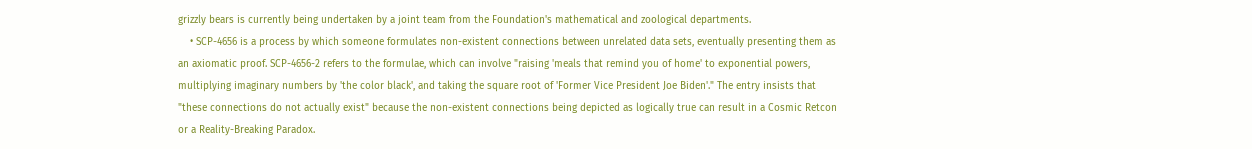grizzly bears is currently being undertaken by a joint team from the Foundation's mathematical and zoological departments.
    • SCP-4656 is a process by which someone formulates non-existent connections between unrelated data sets, eventually presenting them as an axiomatic proof. SCP-4656-2 refers to the formulae, which can involve "raising 'meals that remind you of home' to exponential powers, multiplying imaginary numbers by 'the color black', and taking the square root of 'Former Vice President Joe Biden'." The entry insists that "these connections do not actually exist" because the non-existent connections being depicted as logically true can result in a Cosmic Retcon or a Reality-Breaking Paradox.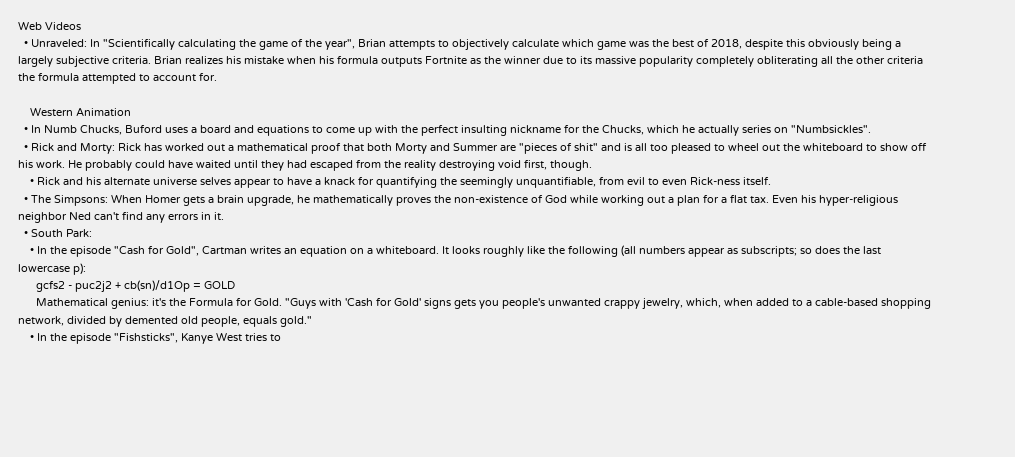Web Videos
  • Unraveled: In "Scientifically calculating the game of the year", Brian attempts to objectively calculate which game was the best of 2018, despite this obviously being a largely subjective criteria. Brian realizes his mistake when his formula outputs Fortnite as the winner due to its massive popularity completely obliterating all the other criteria the formula attempted to account for.

    Western Animation
  • In Numb Chucks, Buford uses a board and equations to come up with the perfect insulting nickname for the Chucks, which he actually series on "Numbsickles".
  • Rick and Morty: Rick has worked out a mathematical proof that both Morty and Summer are "pieces of shit" and is all too pleased to wheel out the whiteboard to show off his work. He probably could have waited until they had escaped from the reality destroying void first, though.
    • Rick and his alternate universe selves appear to have a knack for quantifying the seemingly unquantifiable, from evil to even Rick-ness itself.
  • The Simpsons: When Homer gets a brain upgrade, he mathematically proves the non-existence of God while working out a plan for a flat tax. Even his hyper-religious neighbor Ned can't find any errors in it.
  • South Park:
    • In the episode "Cash for Gold", Cartman writes an equation on a whiteboard. It looks roughly like the following (all numbers appear as subscripts; so does the last lowercase p):
      gcfs2 - puc2j2 + cb(sn)/d1Op = GOLD
      Mathematical genius: it's the Formula for Gold. "Guys with 'Cash for Gold' signs gets you people's unwanted crappy jewelry, which, when added to a cable-based shopping network, divided by demented old people, equals gold."
    • In the episode "Fishsticks", Kanye West tries to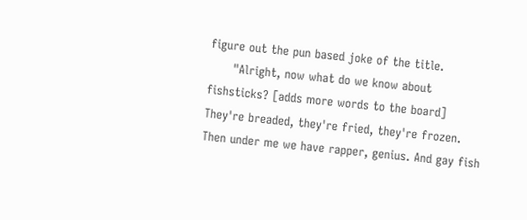figure out the pun based joke of the title.
      "Alright, now what do we know about fishsticks? [adds more words to the board] They're breaded, they're fried, they're frozen. Then under me we have rapper, genius. And gay fish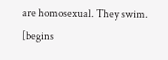are homosexual. They swim. [begins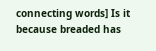connecting words] Is it because breaded has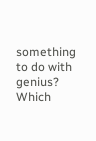something to do with genius? Which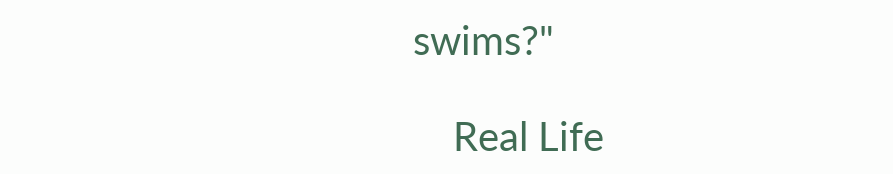swims?"

    Real Life